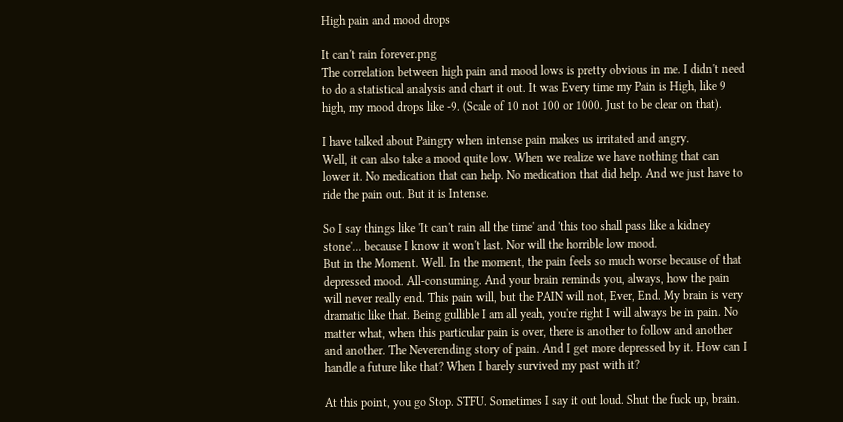High pain and mood drops

It can't rain forever.png
The correlation between high pain and mood lows is pretty obvious in me. I didn't need to do a statistical analysis and chart it out. It was Every time my Pain is High, like 9 high, my mood drops like -9. (Scale of 10 not 100 or 1000. Just to be clear on that).

I have talked about Paingry when intense pain makes us irritated and angry.
Well, it can also take a mood quite low. When we realize we have nothing that can lower it. No medication that can help. No medication that did help. And we just have to ride the pain out. But it is Intense.

So I say things like 'It can't rain all the time' and 'this too shall pass like a kidney stone'... because I know it won't last. Nor will the horrible low mood.
But in the Moment. Well. In the moment, the pain feels so much worse because of that depressed mood. All-consuming. And your brain reminds you, always, how the pain will never really end. This pain will, but the PAIN will not, Ever, End. My brain is very dramatic like that. Being gullible I am all yeah, you're right I will always be in pain. No matter what, when this particular pain is over, there is another to follow and another and another. The Neverending story of pain. And I get more depressed by it. How can I handle a future like that? When I barely survived my past with it?

At this point, you go Stop. STFU. Sometimes I say it out loud. Shut the fuck up, brain.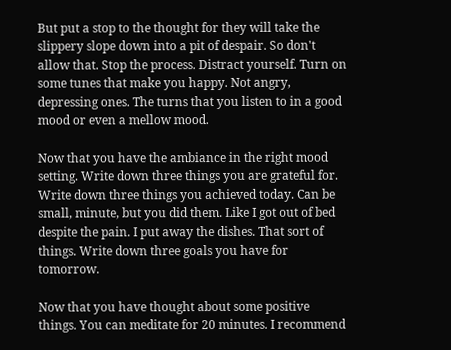But put a stop to the thought for they will take the slippery slope down into a pit of despair. So don't allow that. Stop the process. Distract yourself. Turn on some tunes that make you happy. Not angry, depressing ones. The turns that you listen to in a good mood or even a mellow mood.

Now that you have the ambiance in the right mood setting. Write down three things you are grateful for. Write down three things you achieved today. Can be small, minute, but you did them. Like I got out of bed despite the pain. I put away the dishes. That sort of things. Write down three goals you have for tomorrow.

Now that you have thought about some positive things. You can meditate for 20 minutes. I recommend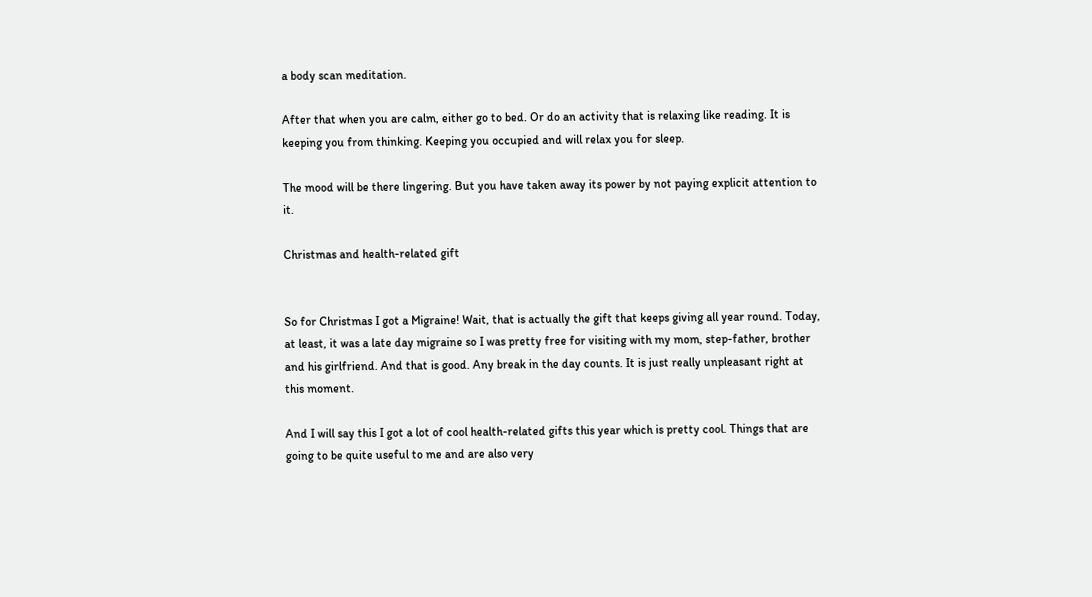a body scan meditation.

After that when you are calm, either go to bed. Or do an activity that is relaxing like reading. It is keeping you from thinking. Keeping you occupied and will relax you for sleep.

The mood will be there lingering. But you have taken away its power by not paying explicit attention to it.

Christmas and health-related gift


So for Christmas I got a Migraine! Wait, that is actually the gift that keeps giving all year round. Today, at least, it was a late day migraine so I was pretty free for visiting with my mom, step-father, brother and his girlfriend. And that is good. Any break in the day counts. It is just really unpleasant right at this moment.

And I will say this I got a lot of cool health-related gifts this year which is pretty cool. Things that are going to be quite useful to me and are also very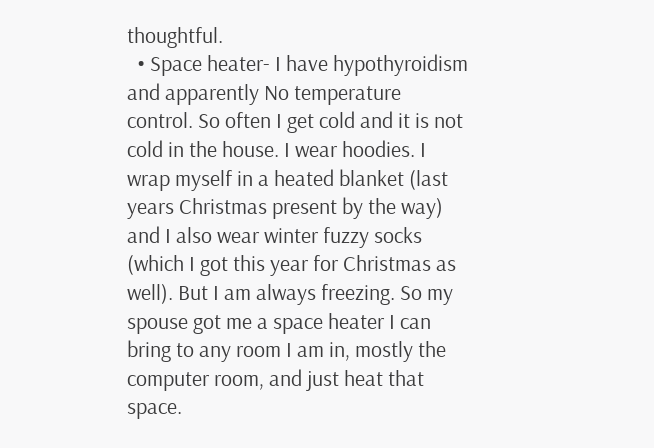thoughtful.
  • Space heater- I have hypothyroidism and apparently No temperature control. So often I get cold and it is not cold in the house. I wear hoodies. I wrap myself in a heated blanket (last years Christmas present by the way) and I also wear winter fuzzy socks (which I got this year for Christmas as well). But I am always freezing. So my spouse got me a space heater I can bring to any room I am in, mostly the computer room, and just heat that space.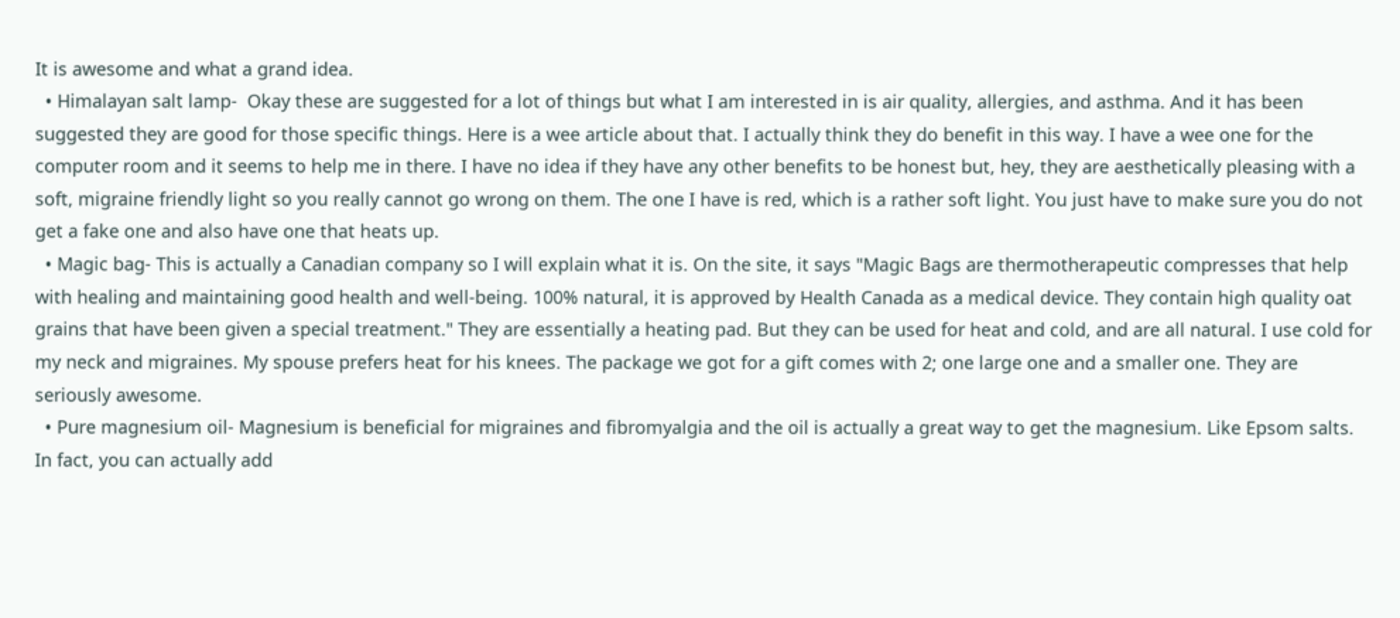It is awesome and what a grand idea.
  • Himalayan salt lamp-  Okay these are suggested for a lot of things but what I am interested in is air quality, allergies, and asthma. And it has been suggested they are good for those specific things. Here is a wee article about that. I actually think they do benefit in this way. I have a wee one for the computer room and it seems to help me in there. I have no idea if they have any other benefits to be honest but, hey, they are aesthetically pleasing with a soft, migraine friendly light so you really cannot go wrong on them. The one I have is red, which is a rather soft light. You just have to make sure you do not get a fake one and also have one that heats up.
  • Magic bag- This is actually a Canadian company so I will explain what it is. On the site, it says "Magic Bags are thermotherapeutic compresses that help with healing and maintaining good health and well-being. 100% natural, it is approved by Health Canada as a medical device. They contain high quality oat grains that have been given a special treatment." They are essentially a heating pad. But they can be used for heat and cold, and are all natural. I use cold for my neck and migraines. My spouse prefers heat for his knees. The package we got for a gift comes with 2; one large one and a smaller one. They are seriously awesome.
  • Pure magnesium oil- Magnesium is beneficial for migraines and fibromyalgia and the oil is actually a great way to get the magnesium. Like Epsom salts. In fact, you can actually add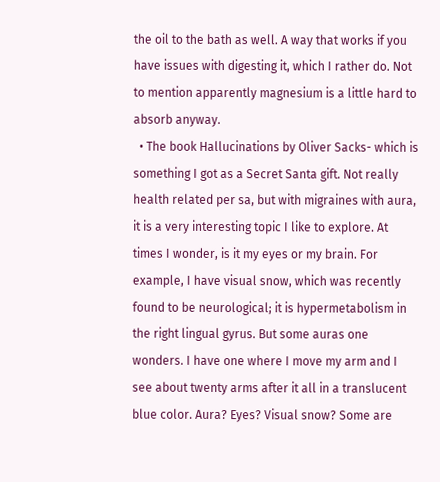the oil to the bath as well. A way that works if you have issues with digesting it, which I rather do. Not to mention apparently magnesium is a little hard to absorb anyway.
  • The book Hallucinations by Oliver Sacks- which is something I got as a Secret Santa gift. Not really health related per sa, but with migraines with aura, it is a very interesting topic I like to explore. At times I wonder, is it my eyes or my brain. For example, I have visual snow, which was recently found to be neurological; it is hypermetabolism in the right lingual gyrus. But some auras one wonders. I have one where I move my arm and I see about twenty arms after it all in a translucent blue color. Aura? Eyes? Visual snow? Some are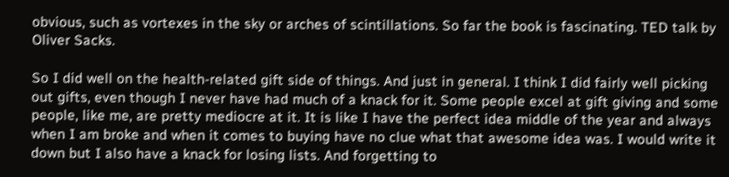obvious, such as vortexes in the sky or arches of scintillations. So far the book is fascinating. TED talk by Oliver Sacks.

So I did well on the health-related gift side of things. And just in general. I think I did fairly well picking out gifts, even though I never have had much of a knack for it. Some people excel at gift giving and some people, like me, are pretty mediocre at it. It is like I have the perfect idea middle of the year and always when I am broke and when it comes to buying have no clue what that awesome idea was. I would write it down but I also have a knack for losing lists. And forgetting to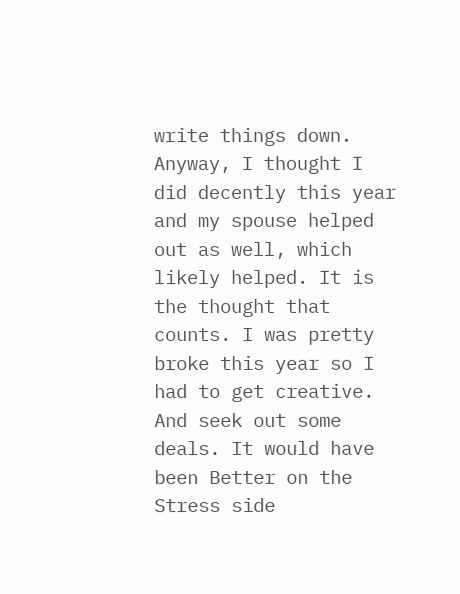write things down. Anyway, I thought I did decently this year and my spouse helped out as well, which likely helped. It is the thought that counts. I was pretty broke this year so I had to get creative. And seek out some deals. It would have been Better on the Stress side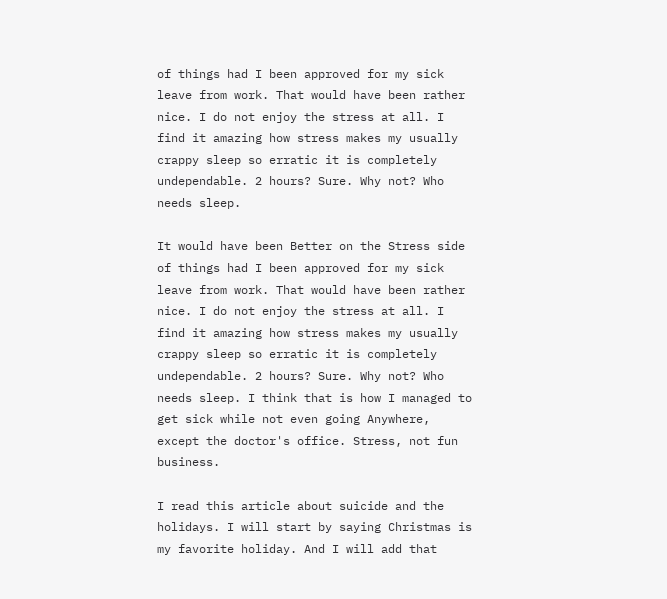of things had I been approved for my sick leave from work. That would have been rather nice. I do not enjoy the stress at all. I find it amazing how stress makes my usually crappy sleep so erratic it is completely undependable. 2 hours? Sure. Why not? Who needs sleep.

It would have been Better on the Stress side of things had I been approved for my sick leave from work. That would have been rather nice. I do not enjoy the stress at all. I find it amazing how stress makes my usually crappy sleep so erratic it is completely undependable. 2 hours? Sure. Why not? Who needs sleep. I think that is how I managed to get sick while not even going Anywhere, except the doctor's office. Stress, not fun business.

I read this article about suicide and the holidays. I will start by saying Christmas is my favorite holiday. And I will add that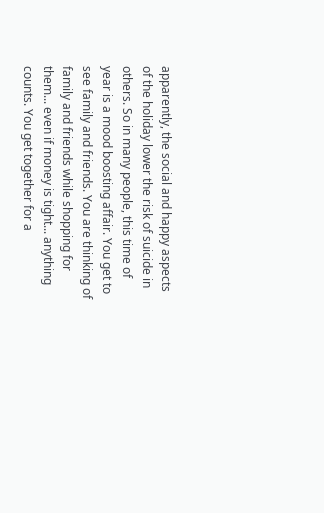apparently, the social and happy aspects of the holiday lower the risk of suicide in others. So in many people, this time of year is a mood boosting affair. You get to see family and friends. You are thinking of family and friends while shopping for them... even if money is tight... anything counts. You get together for a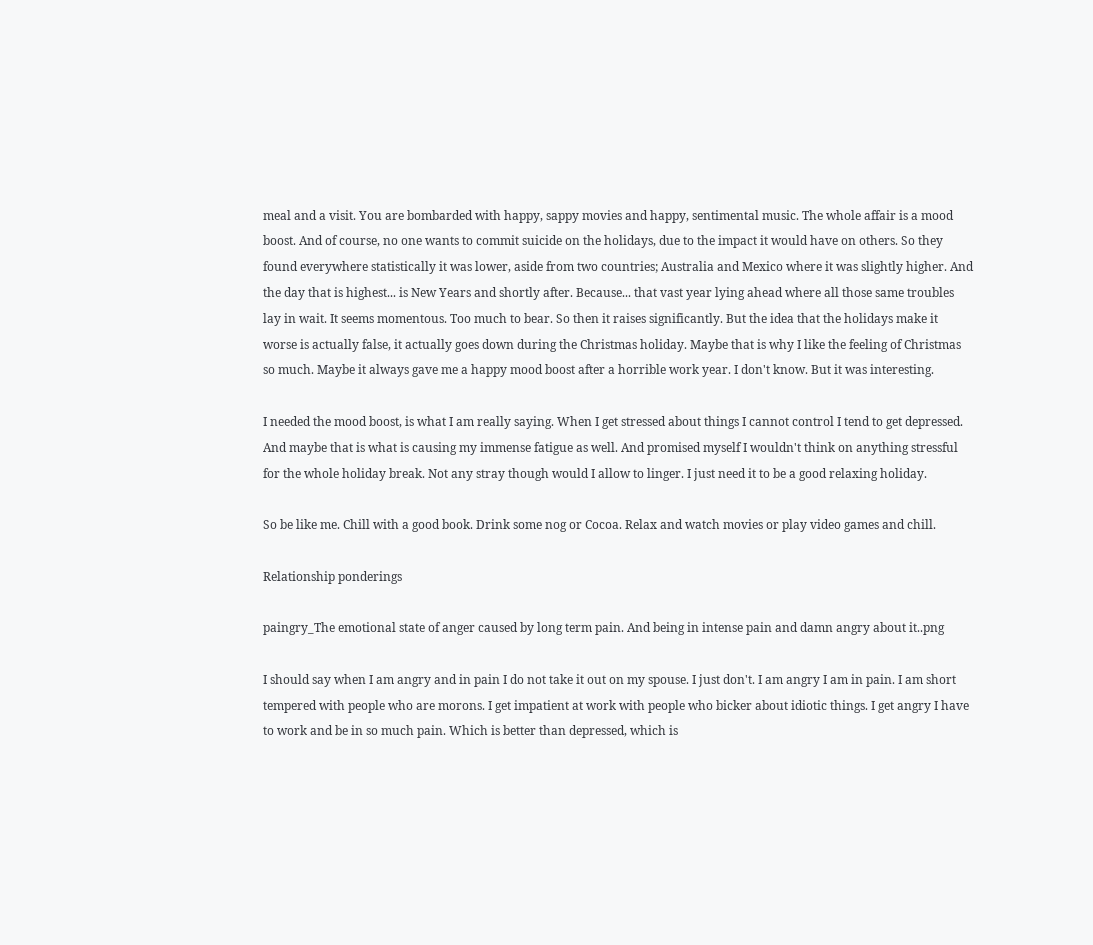meal and a visit. You are bombarded with happy, sappy movies and happy, sentimental music. The whole affair is a mood boost. And of course, no one wants to commit suicide on the holidays, due to the impact it would have on others. So they found everywhere statistically it was lower, aside from two countries; Australia and Mexico where it was slightly higher. And the day that is highest... is New Years and shortly after. Because... that vast year lying ahead where all those same troubles lay in wait. It seems momentous. Too much to bear. So then it raises significantly. But the idea that the holidays make it worse is actually false, it actually goes down during the Christmas holiday. Maybe that is why I like the feeling of Christmas so much. Maybe it always gave me a happy mood boost after a horrible work year. I don't know. But it was interesting.

I needed the mood boost, is what I am really saying. When I get stressed about things I cannot control I tend to get depressed. And maybe that is what is causing my immense fatigue as well. And promised myself I wouldn't think on anything stressful for the whole holiday break. Not any stray though would I allow to linger. I just need it to be a good relaxing holiday.

So be like me. Chill with a good book. Drink some nog or Cocoa. Relax and watch movies or play video games and chill.

Relationship ponderings

paingry_The emotional state of anger caused by long term pain. And being in intense pain and damn angry about it..png

I should say when I am angry and in pain I do not take it out on my spouse. I just don't. I am angry I am in pain. I am short tempered with people who are morons. I get impatient at work with people who bicker about idiotic things. I get angry I have to work and be in so much pain. Which is better than depressed, which is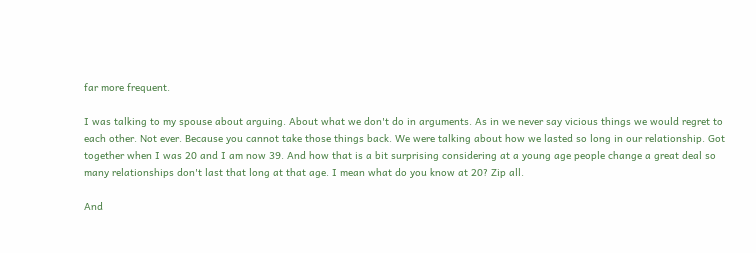far more frequent.

I was talking to my spouse about arguing. About what we don't do in arguments. As in we never say vicious things we would regret to each other. Not ever. Because you cannot take those things back. We were talking about how we lasted so long in our relationship. Got together when I was 20 and I am now 39. And how that is a bit surprising considering at a young age people change a great deal so many relationships don't last that long at that age. I mean what do you know at 20? Zip all.

And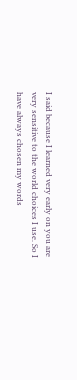I said because I learned very early on you are very sensitive to the world choices I use. So I have always chosen my words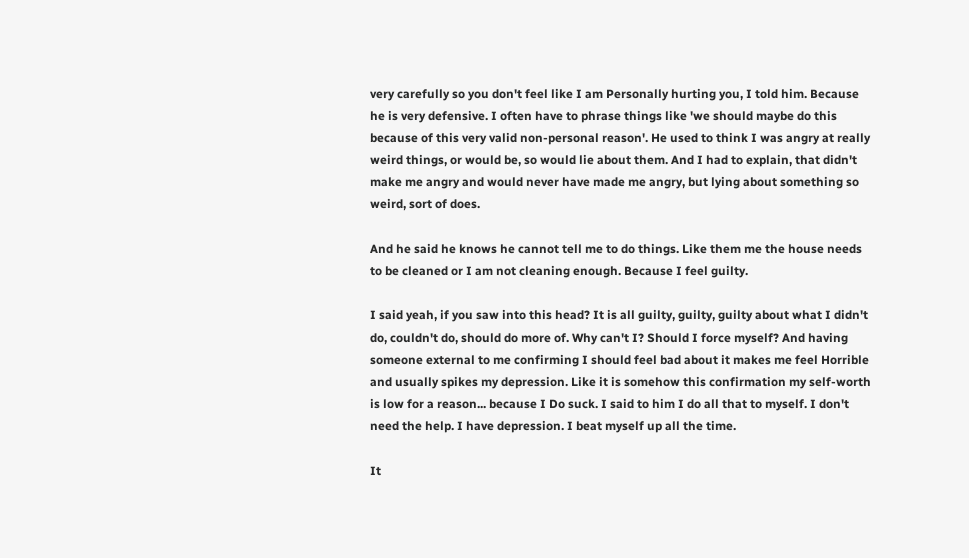very carefully so you don't feel like I am Personally hurting you, I told him. Because he is very defensive. I often have to phrase things like 'we should maybe do this because of this very valid non-personal reason'. He used to think I was angry at really weird things, or would be, so would lie about them. And I had to explain, that didn't make me angry and would never have made me angry, but lying about something so weird, sort of does.

And he said he knows he cannot tell me to do things. Like them me the house needs to be cleaned or I am not cleaning enough. Because I feel guilty.

I said yeah, if you saw into this head? It is all guilty, guilty, guilty about what I didn't do, couldn't do, should do more of. Why can't I? Should I force myself? And having someone external to me confirming I should feel bad about it makes me feel Horrible and usually spikes my depression. Like it is somehow this confirmation my self-worth is low for a reason... because I Do suck. I said to him I do all that to myself. I don't need the help. I have depression. I beat myself up all the time.

It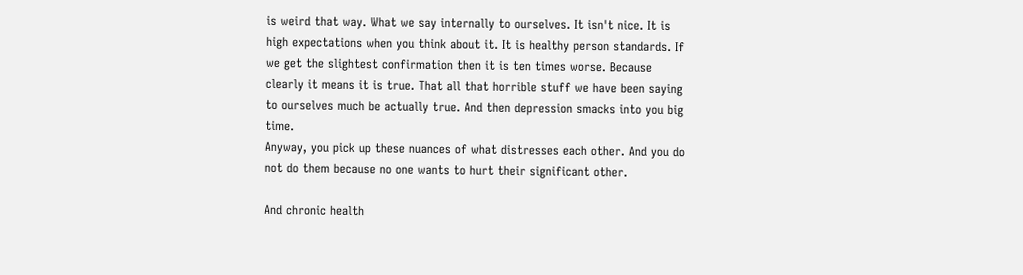is weird that way. What we say internally to ourselves. It isn't nice. It is high expectations when you think about it. It is healthy person standards. If we get the slightest confirmation then it is ten times worse. Because clearly it means it is true. That all that horrible stuff we have been saying to ourselves much be actually true. And then depression smacks into you big time.
Anyway, you pick up these nuances of what distresses each other. And you do not do them because no one wants to hurt their significant other.

And chronic health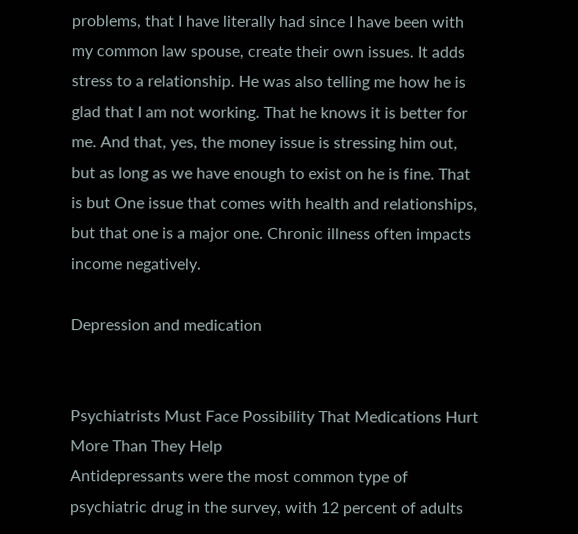problems, that I have literally had since I have been with my common law spouse, create their own issues. It adds stress to a relationship. He was also telling me how he is glad that I am not working. That he knows it is better for me. And that, yes, the money issue is stressing him out, but as long as we have enough to exist on he is fine. That is but One issue that comes with health and relationships, but that one is a major one. Chronic illness often impacts income negatively.

Depression and medication


Psychiatrists Must Face Possibility That Medications Hurt More Than They Help
Antidepressants were the most common type of psychiatric drug in the survey, with 12 percent of adults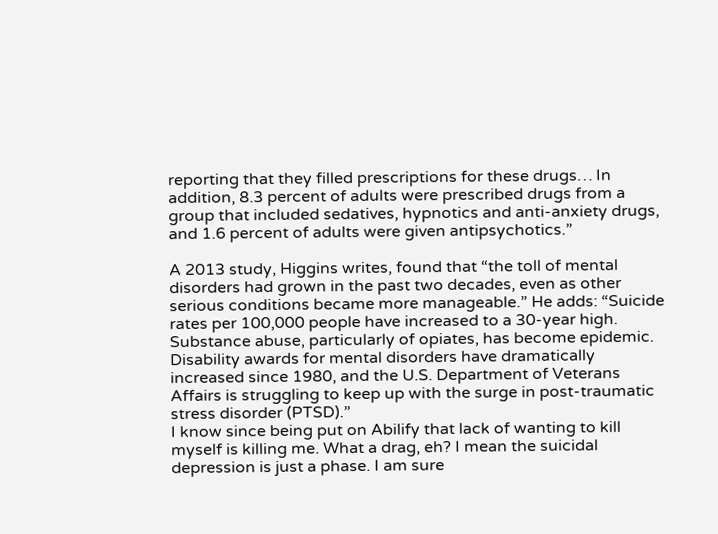reporting that they filled prescriptions for these drugs… In addition, 8.3 percent of adults were prescribed drugs from a group that included sedatives, hypnotics and anti-anxiety drugs, and 1.6 percent of adults were given antipsychotics.”

A 2013 study, Higgins writes, found that “the toll of mental disorders had grown in the past two decades, even as other serious conditions became more manageable.” He adds: “Suicide rates per 100,000 people have increased to a 30-year high. Substance abuse, particularly of opiates, has become epidemic. Disability awards for mental disorders have dramatically increased since 1980, and the U.S. Department of Veterans Affairs is struggling to keep up with the surge in post-traumatic stress disorder (PTSD).”
I know since being put on Abilify that lack of wanting to kill myself is killing me. What a drag, eh? I mean the suicidal depression is just a phase. I am sure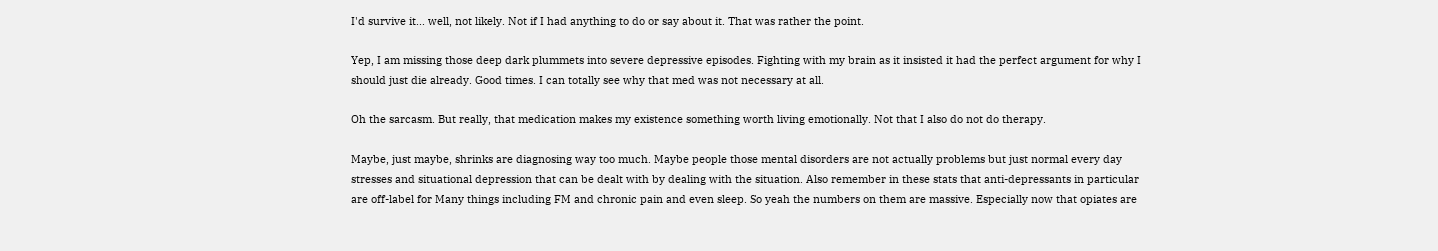I'd survive it... well, not likely. Not if I had anything to do or say about it. That was rather the point.

Yep, I am missing those deep dark plummets into severe depressive episodes. Fighting with my brain as it insisted it had the perfect argument for why I should just die already. Good times. I can totally see why that med was not necessary at all.

Oh the sarcasm. But really, that medication makes my existence something worth living emotionally. Not that I also do not do therapy.

Maybe, just maybe, shrinks are diagnosing way too much. Maybe people those mental disorders are not actually problems but just normal every day stresses and situational depression that can be dealt with by dealing with the situation. Also remember in these stats that anti-depressants in particular are off-label for Many things including FM and chronic pain and even sleep. So yeah the numbers on them are massive. Especially now that opiates are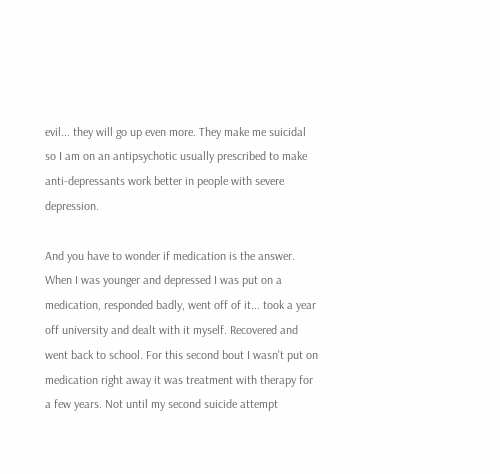evil... they will go up even more. They make me suicidal so I am on an antipsychotic usually prescribed to make anti-depressants work better in people with severe depression.

And you have to wonder if medication is the answer. When I was younger and depressed I was put on a medication, responded badly, went off of it... took a year off university and dealt with it myself. Recovered and went back to school. For this second bout I wasn't put on medication right away it was treatment with therapy for a few years. Not until my second suicide attempt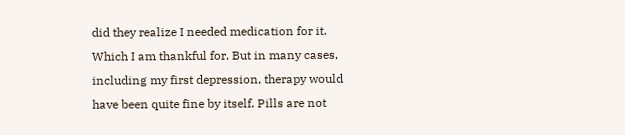did they realize I needed medication for it. Which I am thankful for. But in many cases, including my first depression, therapy would have been quite fine by itself. Pills are not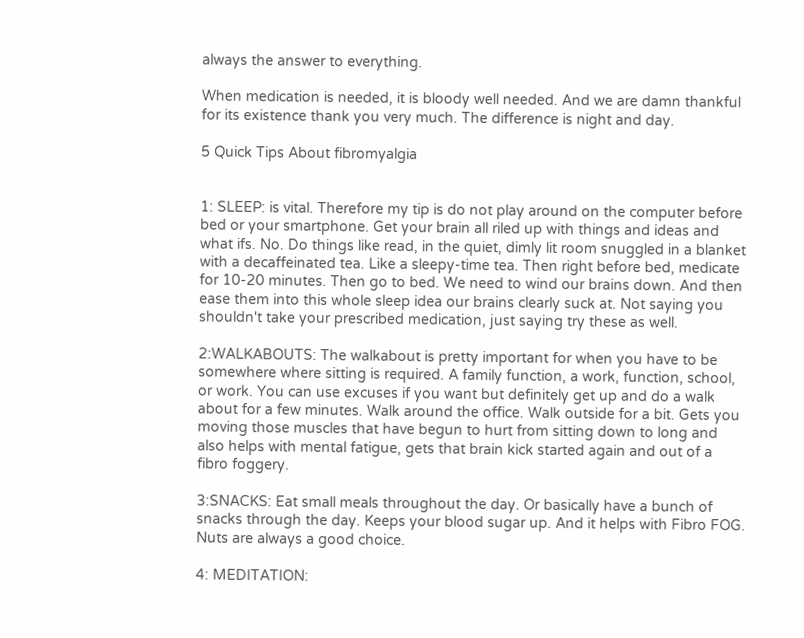always the answer to everything.

When medication is needed, it is bloody well needed. And we are damn thankful for its existence thank you very much. The difference is night and day.

5 Quick Tips About fibromyalgia


1: SLEEP: is vital. Therefore my tip is do not play around on the computer before bed or your smartphone. Get your brain all riled up with things and ideas and what ifs. No. Do things like read, in the quiet, dimly lit room snuggled in a blanket with a decaffeinated tea. Like a sleepy-time tea. Then right before bed, medicate for 10-20 minutes. Then go to bed. We need to wind our brains down. And then ease them into this whole sleep idea our brains clearly suck at. Not saying you shouldn't take your prescribed medication, just saying try these as well.

2:WALKABOUTS: The walkabout is pretty important for when you have to be somewhere where sitting is required. A family function, a work, function, school, or work. You can use excuses if you want but definitely get up and do a walk about for a few minutes. Walk around the office. Walk outside for a bit. Gets you moving those muscles that have begun to hurt from sitting down to long and also helps with mental fatigue, gets that brain kick started again and out of a fibro foggery.

3:SNACKS: Eat small meals throughout the day. Or basically have a bunch of snacks through the day. Keeps your blood sugar up. And it helps with Fibro FOG. Nuts are always a good choice.

4: MEDITATION: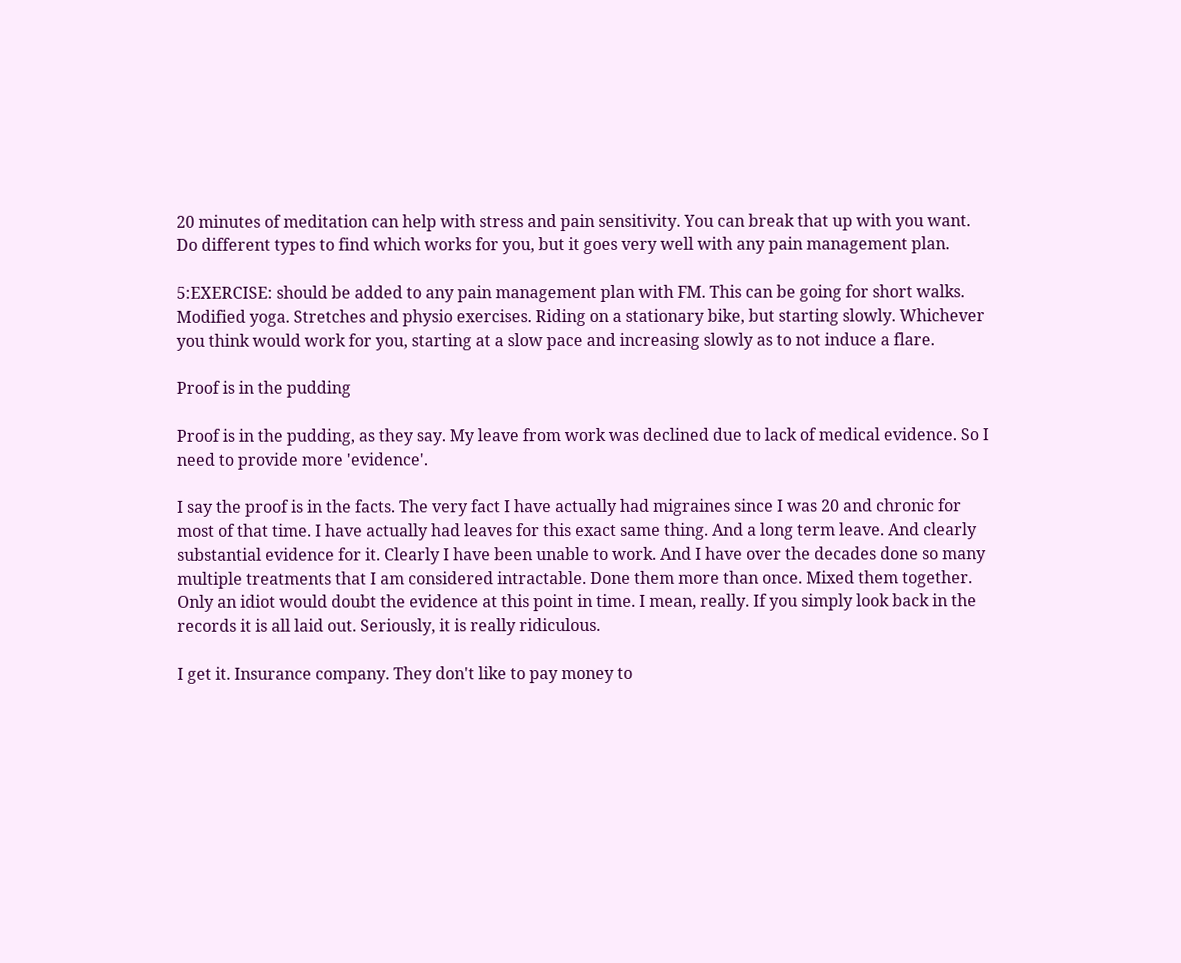20 minutes of meditation can help with stress and pain sensitivity. You can break that up with you want. Do different types to find which works for you, but it goes very well with any pain management plan.

5:EXERCISE: should be added to any pain management plan with FM. This can be going for short walks. Modified yoga. Stretches and physio exercises. Riding on a stationary bike, but starting slowly. Whichever you think would work for you, starting at a slow pace and increasing slowly as to not induce a flare.

Proof is in the pudding

Proof is in the pudding, as they say. My leave from work was declined due to lack of medical evidence. So I need to provide more 'evidence'.

I say the proof is in the facts. The very fact I have actually had migraines since I was 20 and chronic for most of that time. I have actually had leaves for this exact same thing. And a long term leave. And clearly substantial evidence for it. Clearly I have been unable to work. And I have over the decades done so many multiple treatments that I am considered intractable. Done them more than once. Mixed them together. Only an idiot would doubt the evidence at this point in time. I mean, really. If you simply look back in the records it is all laid out. Seriously, it is really ridiculous.

I get it. Insurance company. They don't like to pay money to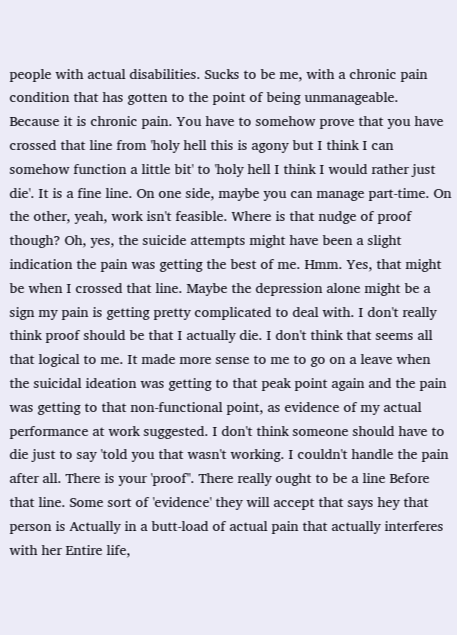people with actual disabilities. Sucks to be me, with a chronic pain condition that has gotten to the point of being unmanageable. Because it is chronic pain. You have to somehow prove that you have crossed that line from 'holy hell this is agony but I think I can somehow function a little bit' to 'holy hell I think I would rather just die'. It is a fine line. On one side, maybe you can manage part-time. On the other, yeah, work isn't feasible. Where is that nudge of proof though? Oh, yes, the suicide attempts might have been a slight indication the pain was getting the best of me. Hmm. Yes, that might be when I crossed that line. Maybe the depression alone might be a sign my pain is getting pretty complicated to deal with. I don't really think proof should be that I actually die. I don't think that seems all that logical to me. It made more sense to me to go on a leave when the suicidal ideation was getting to that peak point again and the pain was getting to that non-functional point, as evidence of my actual performance at work suggested. I don't think someone should have to die just to say 'told you that wasn't working. I couldn't handle the pain after all. There is your 'proof''. There really ought to be a line Before that line. Some sort of 'evidence' they will accept that says hey that person is Actually in a butt-load of actual pain that actually interferes with her Entire life,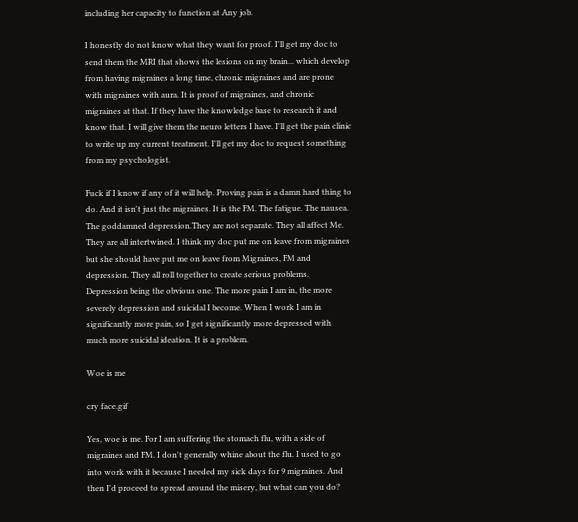including her capacity to function at Any job.

I honestly do not know what they want for proof. I'll get my doc to send them the MRI that shows the lesions on my brain... which develop from having migraines a long time, chronic migraines and are prone with migraines with aura. It is proof of migraines, and chronic migraines at that. If they have the knowledge base to research it and know that. I will give them the neuro letters I have. I'll get the pain clinic to write up my current treatment. I'll get my doc to request something from my psychologist.

Fuck if I know if any of it will help. Proving pain is a damn hard thing to do. And it isn't just the migraines. It is the FM. The fatigue. The nausea. The goddamned depression.They are not separate. They all affect Me. They are all intertwined. I think my doc put me on leave from migraines but she should have put me on leave from Migraines, FM and depression. They all roll together to create serious problems. Depression being the obvious one. The more pain I am in, the more severely depression and suicidal I become. When I work I am in significantly more pain, so I get significantly more depressed with much more suicidal ideation. It is a problem.

Woe is me

cry face.gif

Yes, woe is me. For I am suffering the stomach flu, with a side of migraines and FM. I don't generally whine about the flu. I used to go into work with it because I needed my sick days for 9 migraines. And then I'd proceed to spread around the misery, but what can you do?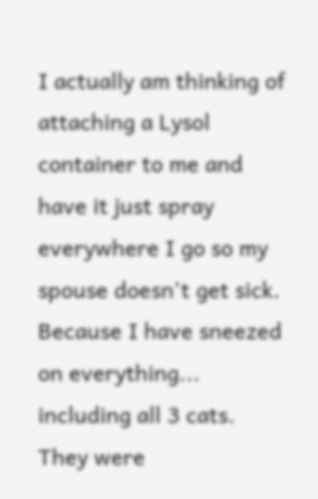I actually am thinking of attaching a Lysol container to me and have it just spray everywhere I go so my spouse doesn't get sick. Because I have sneezed on everything... including all 3 cats. They were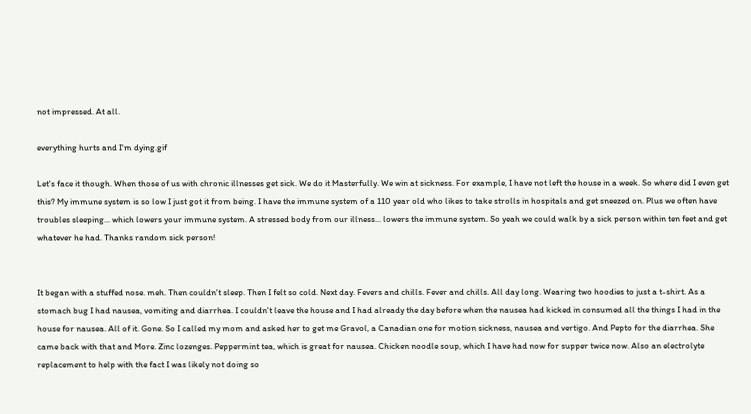not impressed. At all.

everything hurts and I'm dying.gif

Let's face it though. When those of us with chronic illnesses get sick. We do it Masterfully. We win at sickness. For example, I have not left the house in a week. So where did I even get this? My immune system is so low I just got it from being. I have the immune system of a 110 year old who likes to take strolls in hospitals and get sneezed on. Plus we often have troubles sleeping... which lowers your immune system. A stressed body from our illness... lowers the immune system. So yeah we could walk by a sick person within ten feet and get whatever he had. Thanks random sick person!


It began with a stuffed nose. meh. Then couldn't sleep. Then I felt so cold. Next day. Fevers and chills. Fever and chills. All day long. Wearing two hoodies to just a t-shirt. As a stomach bug I had nausea, vomiting and diarrhea. I couldn't leave the house and I had already the day before when the nausea had kicked in consumed all the things I had in the house for nausea. All of it. Gone. So I called my mom and asked her to get me Gravol, a Canadian one for motion sickness, nausea and vertigo. And Pepto for the diarrhea. She came back with that and More. Zinc lozenges. Peppermint tea, which is great for nausea. Chicken noodle soup, which I have had now for supper twice now. Also an electrolyte replacement to help with the fact I was likely not doing so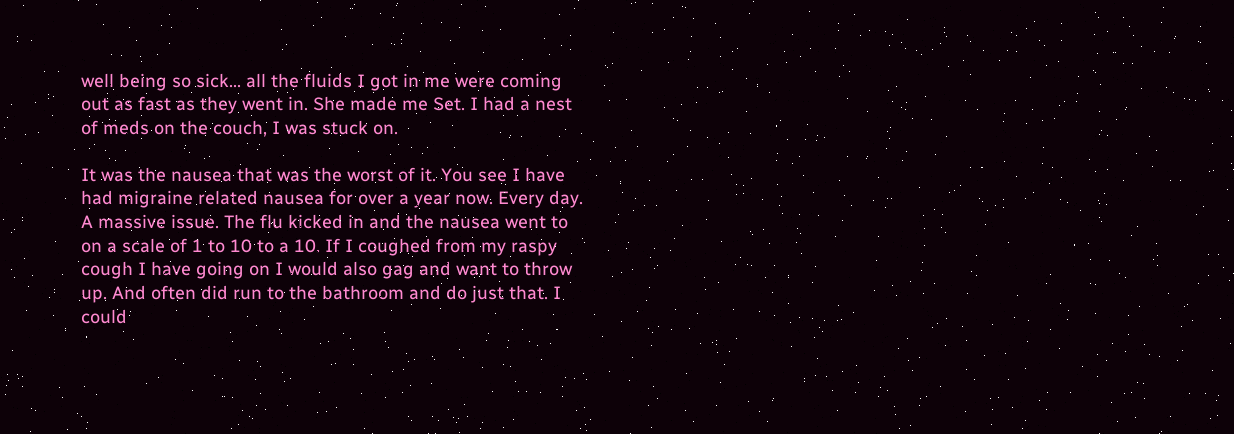well being so sick... all the fluids I got in me were coming out as fast as they went in. She made me Set. I had a nest of meds on the couch, I was stuck on.

It was the nausea that was the worst of it. You see I have had migraine related nausea for over a year now. Every day. A massive issue. The flu kicked in and the nausea went to on a scale of 1 to 10 to a 10. If I coughed from my raspy cough I have going on I would also gag and want to throw up. And often did run to the bathroom and do just that. I could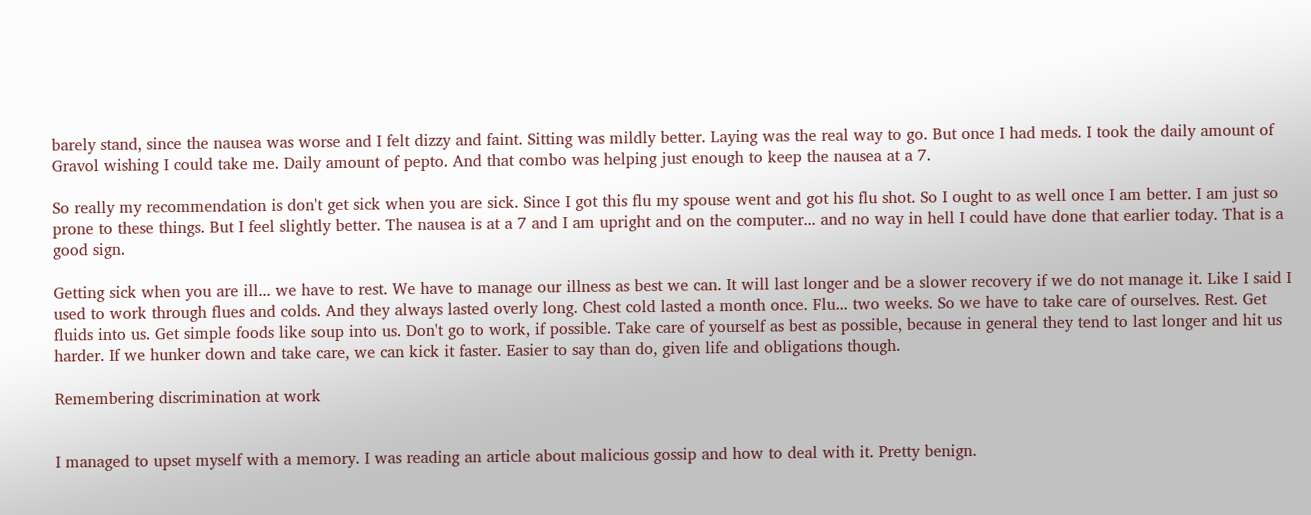barely stand, since the nausea was worse and I felt dizzy and faint. Sitting was mildly better. Laying was the real way to go. But once I had meds. I took the daily amount of Gravol wishing I could take me. Daily amount of pepto. And that combo was helping just enough to keep the nausea at a 7.

So really my recommendation is don't get sick when you are sick. Since I got this flu my spouse went and got his flu shot. So I ought to as well once I am better. I am just so prone to these things. But I feel slightly better. The nausea is at a 7 and I am upright and on the computer... and no way in hell I could have done that earlier today. That is a good sign.

Getting sick when you are ill... we have to rest. We have to manage our illness as best we can. It will last longer and be a slower recovery if we do not manage it. Like I said I used to work through flues and colds. And they always lasted overly long. Chest cold lasted a month once. Flu... two weeks. So we have to take care of ourselves. Rest. Get fluids into us. Get simple foods like soup into us. Don't go to work, if possible. Take care of yourself as best as possible, because in general they tend to last longer and hit us harder. If we hunker down and take care, we can kick it faster. Easier to say than do, given life and obligations though.

Remembering discrimination at work


I managed to upset myself with a memory. I was reading an article about malicious gossip and how to deal with it. Pretty benign.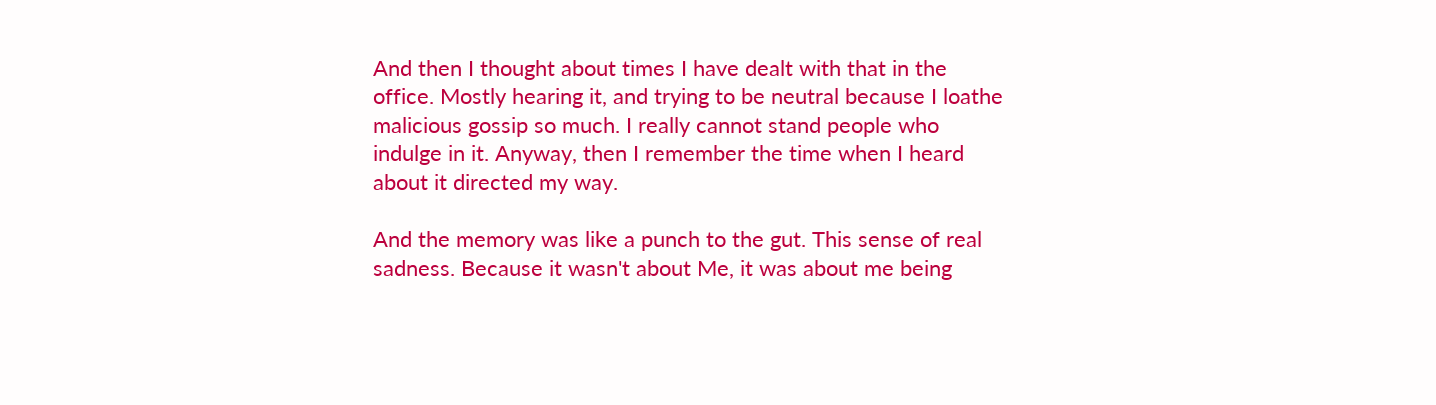And then I thought about times I have dealt with that in the office. Mostly hearing it, and trying to be neutral because I loathe malicious gossip so much. I really cannot stand people who indulge in it. Anyway, then I remember the time when I heard about it directed my way.

And the memory was like a punch to the gut. This sense of real sadness. Because it wasn't about Me, it was about me being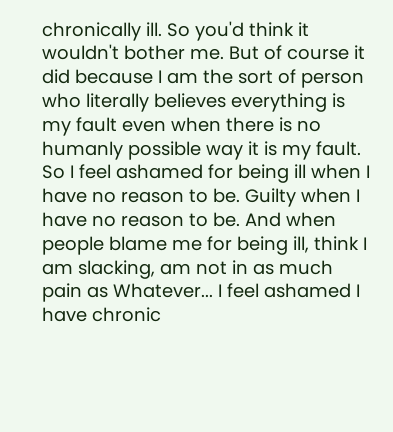chronically ill. So you'd think it wouldn't bother me. But of course it did because I am the sort of person who literally believes everything is my fault even when there is no humanly possible way it is my fault. So I feel ashamed for being ill when I have no reason to be. Guilty when I have no reason to be. And when people blame me for being ill, think I am slacking, am not in as much pain as Whatever... I feel ashamed I have chronic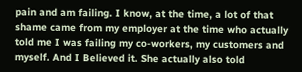pain and am failing. I know, at the time, a lot of that shame came from my employer at the time who actually told me I was failing my co-workers, my customers and myself. And I Believed it. She actually also told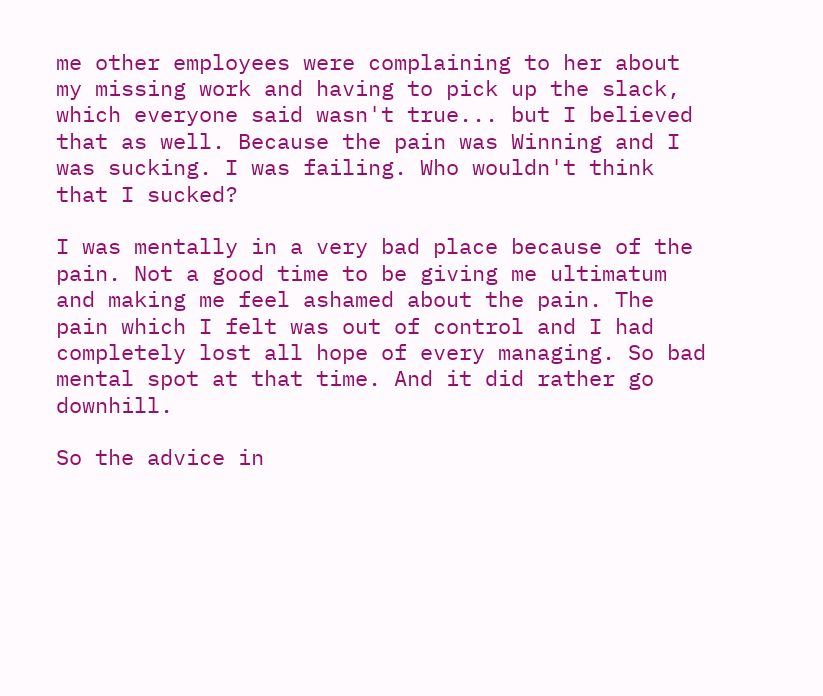me other employees were complaining to her about my missing work and having to pick up the slack, which everyone said wasn't true... but I believed that as well. Because the pain was Winning and I was sucking. I was failing. Who wouldn't think that I sucked?

I was mentally in a very bad place because of the pain. Not a good time to be giving me ultimatum and making me feel ashamed about the pain. The pain which I felt was out of control and I had completely lost all hope of every managing. So bad mental spot at that time. And it did rather go downhill.

So the advice in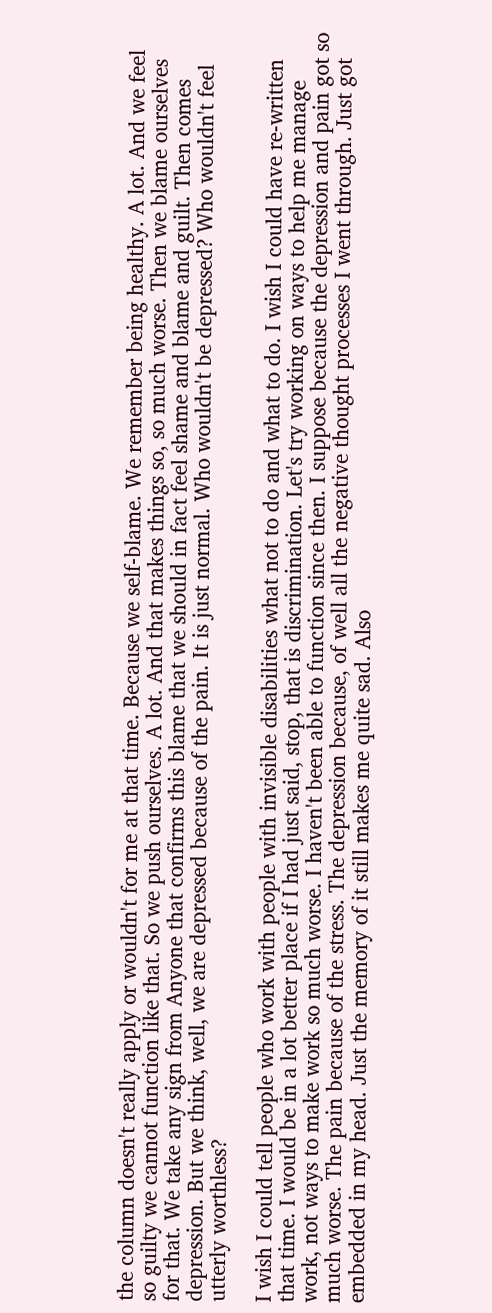the column doesn't really apply or wouldn't for me at that time. Because we self-blame. We remember being healthy. A lot. And we feel so guilty we cannot function like that. So we push ourselves. A lot. And that makes things so, so much worse. Then we blame ourselves for that. We take any sign from Anyone that confirms this blame that we should in fact feel shame and blame and guilt. Then comes depression. But we think, well, we are depressed because of the pain. It is just normal. Who wouldn't be depressed? Who wouldn't feel utterly worthless?

I wish I could tell people who work with people with invisible disabilities what not to do and what to do. I wish I could have re-written that time. I would be in a lot better place if I had just said, stop, that is discrimination. Let's try working on ways to help me manage work, not ways to make work so much worse. I haven't been able to function since then. I suppose because the depression and pain got so much worse. The pain because of the stress. The depression because, of well all the negative thought processes I went through. Just got embedded in my head. Just the memory of it still makes me quite sad. Also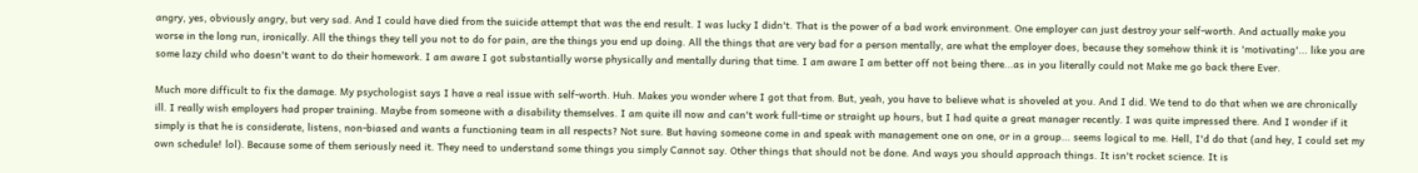angry, yes, obviously angry, but very sad. And I could have died from the suicide attempt that was the end result. I was lucky I didn't. That is the power of a bad work environment. One employer can just destroy your self-worth. And actually make you worse in the long run, ironically. All the things they tell you not to do for pain, are the things you end up doing. All the things that are very bad for a person mentally, are what the employer does, because they somehow think it is 'motivating'... like you are some lazy child who doesn't want to do their homework. I am aware I got substantially worse physically and mentally during that time. I am aware I am better off not being there...as in you literally could not Make me go back there Ever.

Much more difficult to fix the damage. My psychologist says I have a real issue with self-worth. Huh. Makes you wonder where I got that from. But, yeah, you have to believe what is shoveled at you. And I did. We tend to do that when we are chronically ill. I really wish employers had proper training. Maybe from someone with a disability themselves. I am quite ill now and can't work full-time or straight up hours, but I had quite a great manager recently. I was quite impressed there. And I wonder if it simply is that he is considerate, listens, non-biased and wants a functioning team in all respects? Not sure. But having someone come in and speak with management one on one, or in a group... seems logical to me. Hell, I'd do that (and hey, I could set my own schedule! lol). Because some of them seriously need it. They need to understand some things you simply Cannot say. Other things that should not be done. And ways you should approach things. It isn't rocket science. It is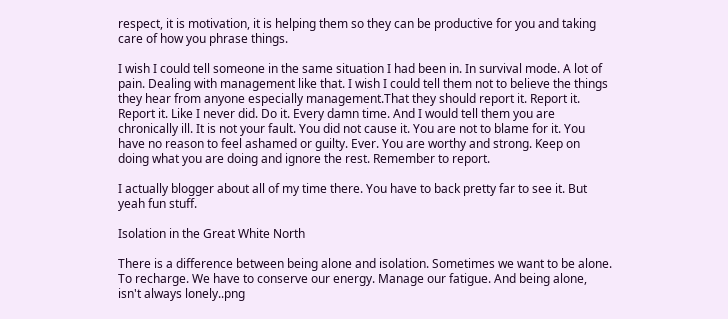respect, it is motivation, it is helping them so they can be productive for you and taking care of how you phrase things.

I wish I could tell someone in the same situation I had been in. In survival mode. A lot of pain. Dealing with management like that. I wish I could tell them not to believe the things they hear from anyone especially management.That they should report it. Report it. Report it. Like I never did. Do it. Every damn time. And I would tell them you are chronically ill. It is not your fault. You did not cause it. You are not to blame for it. You have no reason to feel ashamed or guilty. Ever. You are worthy and strong. Keep on doing what you are doing and ignore the rest. Remember to report.

I actually blogger about all of my time there. You have to back pretty far to see it. But yeah fun stuff.

Isolation in the Great White North

There is a difference between being alone and isolation. Sometimes we want to be alone. To recharge. We have to conserve our energy. Manage our fatigue. And being alone, isn't always lonely..png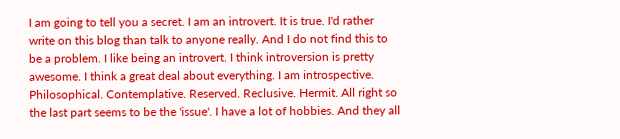I am going to tell you a secret. I am an introvert. It is true. I'd rather write on this blog than talk to anyone really. And I do not find this to be a problem. I like being an introvert. I think introversion is pretty awesome. I think a great deal about everything. I am introspective. Philosophical. Contemplative. Reserved. Reclusive. Hermit. All right so the last part seems to be the 'issue'. I have a lot of hobbies. And they all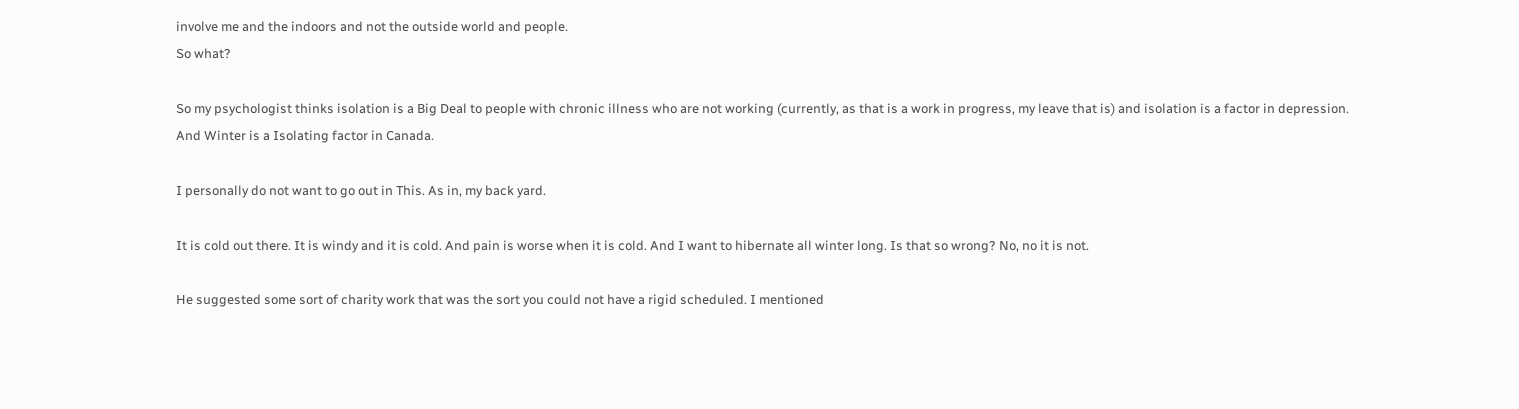involve me and the indoors and not the outside world and people.
So what?

So my psychologist thinks isolation is a Big Deal to people with chronic illness who are not working (currently, as that is a work in progress, my leave that is) and isolation is a factor in depression.
And Winter is a Isolating factor in Canada.

I personally do not want to go out in This. As in, my back yard.

It is cold out there. It is windy and it is cold. And pain is worse when it is cold. And I want to hibernate all winter long. Is that so wrong? No, no it is not.

He suggested some sort of charity work that was the sort you could not have a rigid scheduled. I mentioned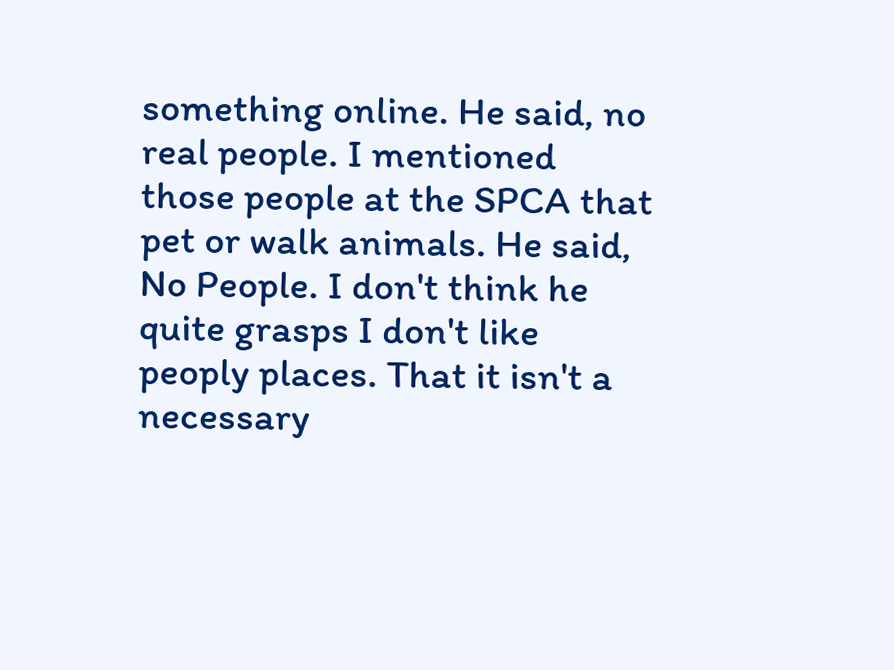something online. He said, no real people. I mentioned those people at the SPCA that pet or walk animals. He said, No People. I don't think he quite grasps I don't like peoply places. That it isn't a necessary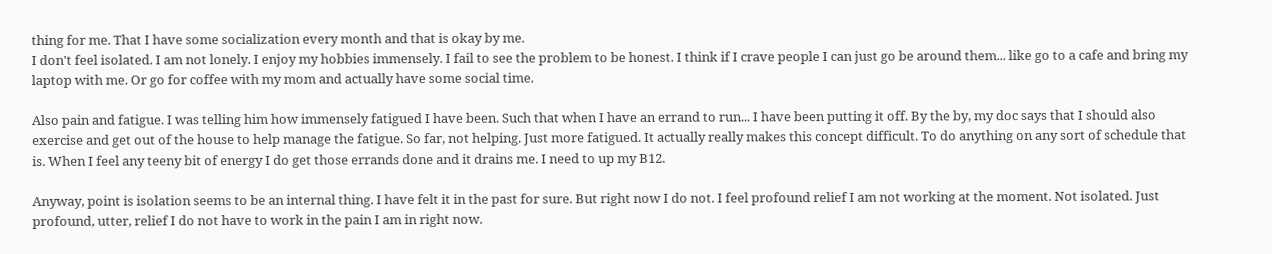thing for me. That I have some socialization every month and that is okay by me.
I don't feel isolated. I am not lonely. I enjoy my hobbies immensely. I fail to see the problem to be honest. I think if I crave people I can just go be around them... like go to a cafe and bring my laptop with me. Or go for coffee with my mom and actually have some social time.

Also pain and fatigue. I was telling him how immensely fatigued I have been. Such that when I have an errand to run... I have been putting it off. By the by, my doc says that I should also exercise and get out of the house to help manage the fatigue. So far, not helping. Just more fatigued. It actually really makes this concept difficult. To do anything on any sort of schedule that is. When I feel any teeny bit of energy I do get those errands done and it drains me. I need to up my B12.

Anyway, point is isolation seems to be an internal thing. I have felt it in the past for sure. But right now I do not. I feel profound relief I am not working at the moment. Not isolated. Just profound, utter, relief I do not have to work in the pain I am in right now.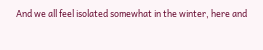And we all feel isolated somewhat in the winter, here and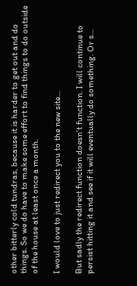other bitterly cold tundras, because it is harder to get out and do things. So we do have to make some effort to find things to do outside of the house at least once a month.

I would love to just redirect you to the new site...

But sadly the redirect function doesn't function. I will continue to persist hitting it and see if it will eventually do something. Or s...